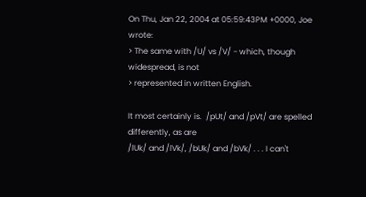On Thu, Jan 22, 2004 at 05:59:43PM +0000, Joe wrote:
> The same with /U/ vs /V/ - which, though widespread, is not
> represented in written English.

It most certainly is.  /pUt/ and /pVt/ are spelled differently, as are
/lUk/ and /lVk/, /bUk/ and /bVk/ . . . I can't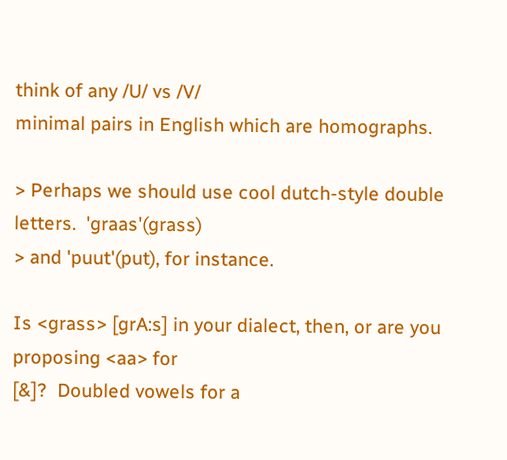think of any /U/ vs /V/
minimal pairs in English which are homographs.

> Perhaps we should use cool dutch-style double letters.  'graas'(grass)
> and 'puut'(put), for instance.

Is <grass> [grA:s] in your dialect, then, or are you proposing <aa> for
[&]?  Doubled vowels for a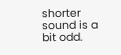shorter sound is a bit odd.